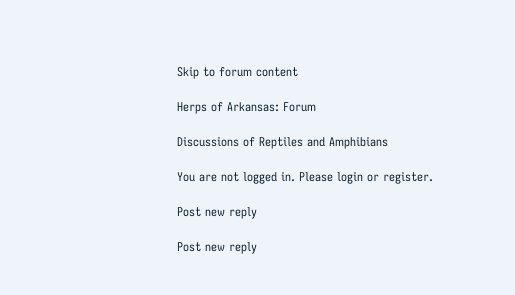Skip to forum content

Herps of Arkansas: Forum

Discussions of Reptiles and Amphibians

You are not logged in. Please login or register.

Post new reply

Post new reply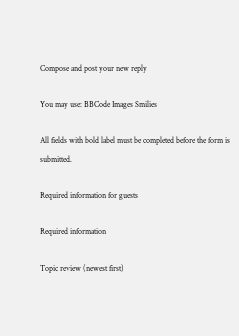Compose and post your new reply

You may use: BBCode Images Smilies

All fields with bold label must be completed before the form is submitted.

Required information for guests

Required information

Topic review (newest first)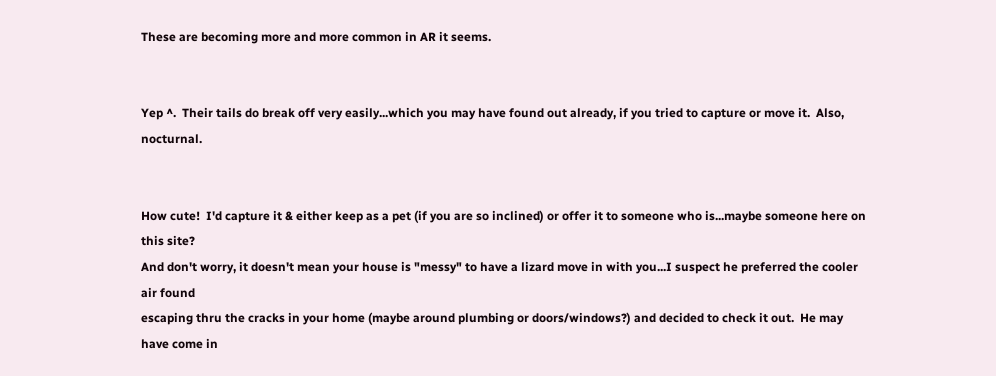These are becoming more and more common in AR it seems.


Yep ^.  Their tails do break off very easily...which you may have found out already, if you tried to capture or move it.  Also, nocturnal.


How cute!  I'd capture it & either keep as a pet (if you are so inclined) or offer it to someone who is...maybe someone here on this site?
And don't worry, it doesn't mean your house is "messy" to have a lizard move in with you...I suspect he preferred the cooler air found
escaping thru the cracks in your home (maybe around plumbing or doors/windows?) and decided to check it out.  He may have come in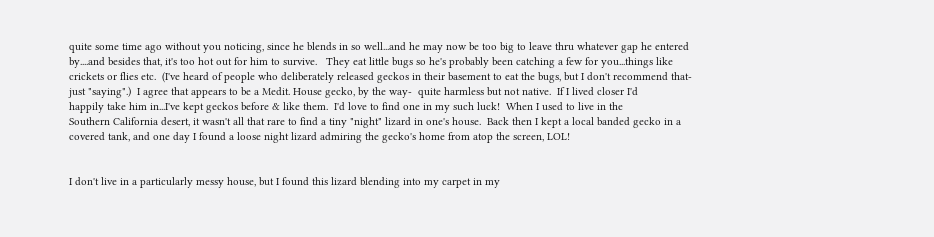quite some time ago without you noticing, since he blends in so well...and he may now be too big to leave thru whatever gap he entered
by....and besides that, it's too hot out for him to survive.   They eat little bugs so he's probably been catching a few for you...things like
crickets or flies etc.  (I've heard of people who deliberately released geckos in their basement to eat the bugs, but I don't recommend that-
just "saying".)  I agree that appears to be a Medit. House gecko, by the way-  quite harmless but not native.  If I lived closer I'd
happily take him in...I've kept geckos before & like them.  I'd love to find one in my such luck!  When I used to live in the
Southern California desert, it wasn't all that rare to find a tiny "night" lizard in one's house.  Back then I kept a local banded gecko in a
covered tank, and one day I found a loose night lizard admiring the gecko's home from atop the screen, LOL!


I don't live in a particularly messy house, but I found this lizard blending into my carpet in my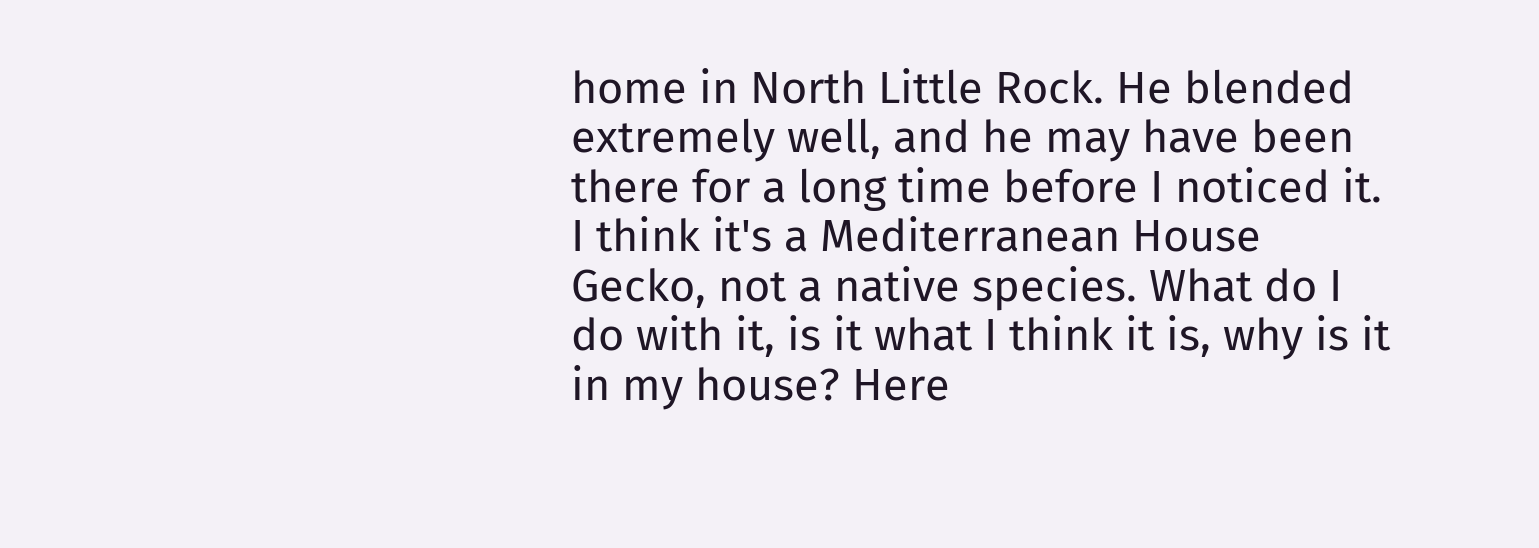home in North Little Rock. He blended extremely well, and he may have been there for a long time before I noticed it. I think it's a Mediterranean House Gecko, not a native species. What do I do with it, is it what I think it is, why is it in my house? Here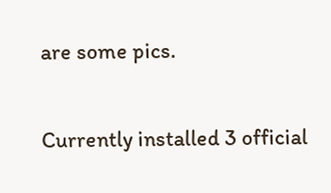are some pics.

Currently installed 3 official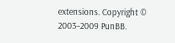extensions. Copyright © 2003–2009 PunBB.